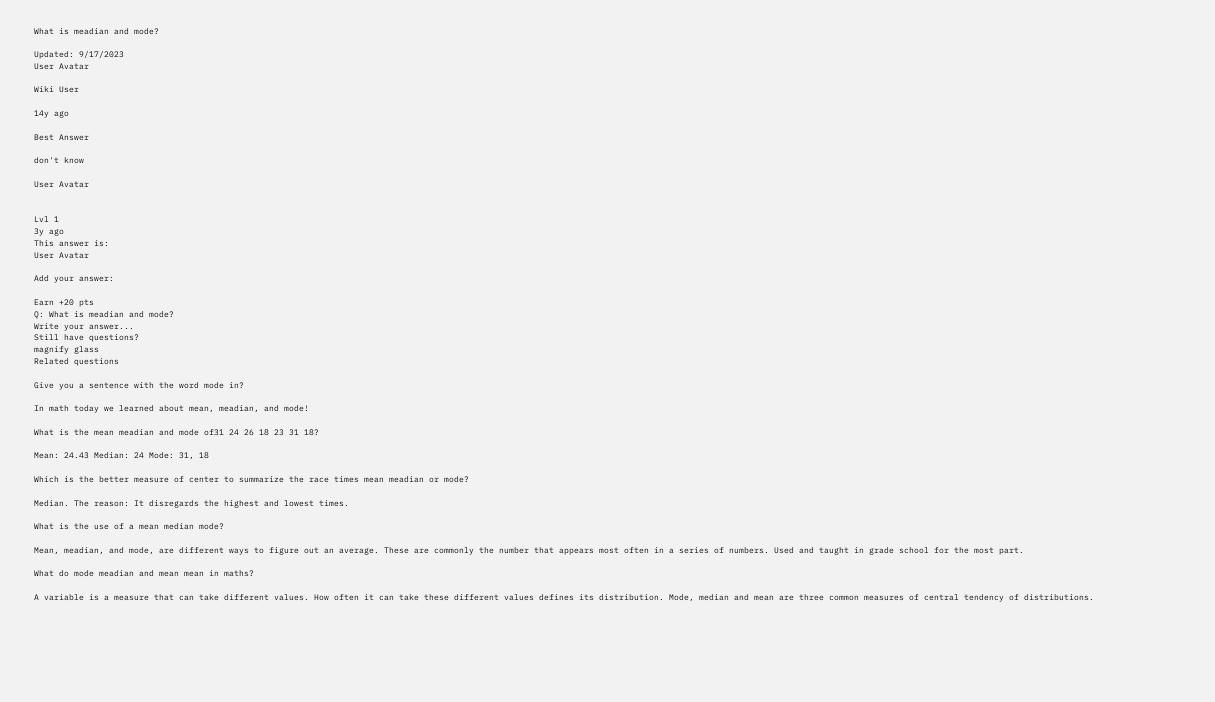What is meadian and mode?

Updated: 9/17/2023
User Avatar

Wiki User

14y ago

Best Answer

don't know

User Avatar


Lvl 1
3y ago
This answer is:
User Avatar

Add your answer:

Earn +20 pts
Q: What is meadian and mode?
Write your answer...
Still have questions?
magnify glass
Related questions

Give you a sentence with the word mode in?

In math today we learned about mean, meadian, and mode!

What is the mean meadian and mode of31 24 26 18 23 31 18?

Mean: 24.43 Median: 24 Mode: 31, 18

Which is the better measure of center to summarize the race times mean meadian or mode?

Median. The reason: It disregards the highest and lowest times.

What is the use of a mean median mode?

Mean, meadian, and mode, are different ways to figure out an average. These are commonly the number that appears most often in a series of numbers. Used and taught in grade school for the most part.

What do mode meadian and mean mean in maths?

A variable is a measure that can take different values. How often it can take these different values defines its distribution. Mode, median and mean are three common measures of central tendency of distributions.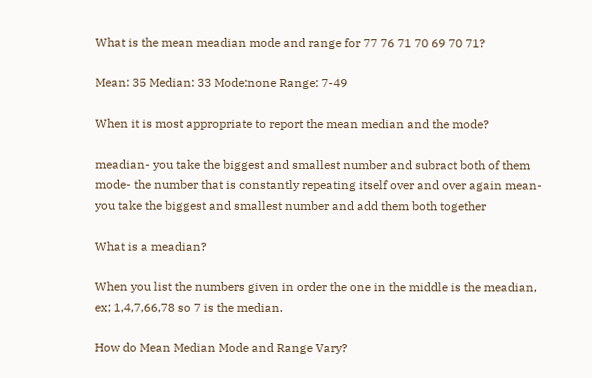What is the mean meadian mode and range for 77 76 71 70 69 70 71?

Mean: 35 Median: 33 Mode:none Range: 7-49

When it is most appropriate to report the mean median and the mode?

meadian- you take the biggest and smallest number and subract both of them mode- the number that is constantly repeating itself over and over again mean-you take the biggest and smallest number and add them both together

What is a meadian?

When you list the numbers given in order the one in the middle is the meadian, ex; 1,4,7,66,78 so 7 is the median.

How do Mean Median Mode and Range Vary?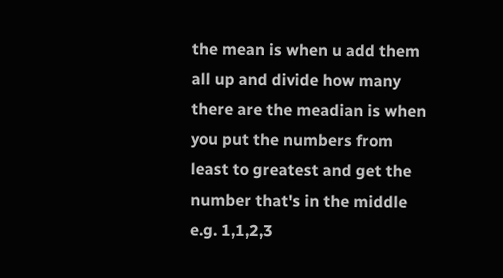the mean is when u add them all up and divide how many there are the meadian is when you put the numbers from least to greatest and get the number that's in the middle e.g. 1,1,2,3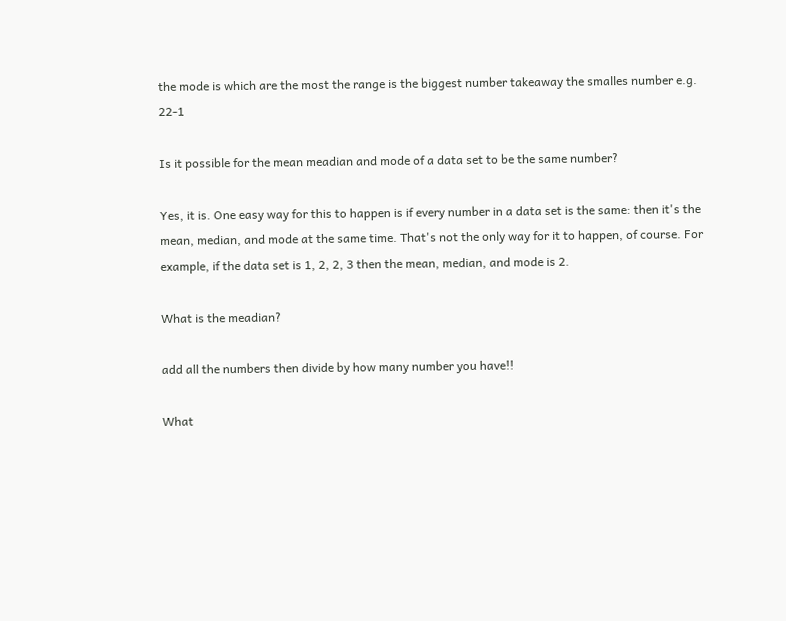the mode is which are the most the range is the biggest number takeaway the smalles number e.g. 22-1

Is it possible for the mean meadian and mode of a data set to be the same number?

Yes, it is. One easy way for this to happen is if every number in a data set is the same: then it's the mean, median, and mode at the same time. That's not the only way for it to happen, of course. For example, if the data set is 1, 2, 2, 3 then the mean, median, and mode is 2.

What is the meadian?

add all the numbers then divide by how many number you have!!

What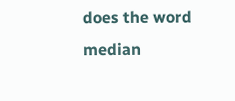does the word median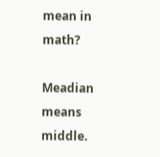mean in math?

Meadian means middle.